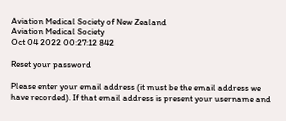Aviation Medical Society of New Zealand
Aviation Medical Society
Oct 04 2022 00:27:12 842

Reset your password

Please enter your email address (it must be the email address we have recorded). If that email address is present your username and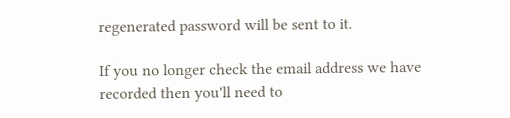regenerated password will be sent to it.

If you no longer check the email address we have recorded then you'll need to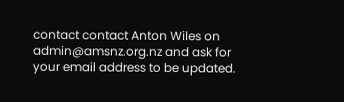contact contact Anton Wiles on admin@amsnz.org.nz and ask for your email address to be updated.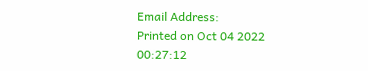Email Address:
Printed on Oct 04 2022 00:27:12